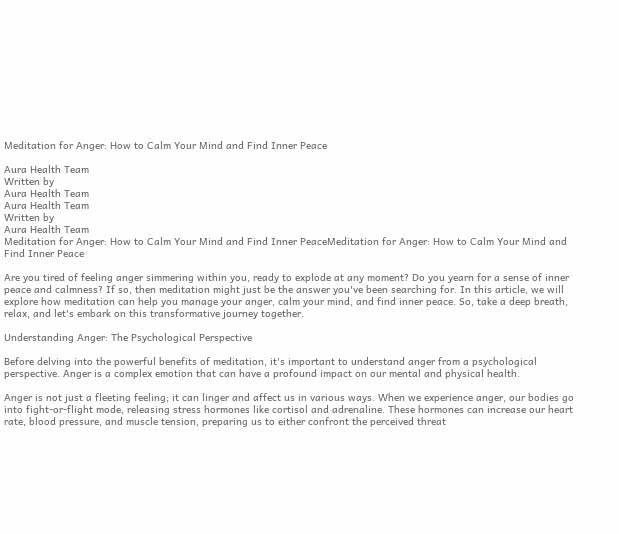Meditation for Anger: How to Calm Your Mind and Find Inner Peace

Aura Health Team
Written by
Aura Health Team
Aura Health Team
Written by
Aura Health Team
Meditation for Anger: How to Calm Your Mind and Find Inner PeaceMeditation for Anger: How to Calm Your Mind and Find Inner Peace

Are you tired of feeling anger simmering within you, ready to explode at any moment? Do you yearn for a sense of inner peace and calmness? If so, then meditation might just be the answer you've been searching for. In this article, we will explore how meditation can help you manage your anger, calm your mind, and find inner peace. So, take a deep breath, relax, and let's embark on this transformative journey together.

Understanding Anger: The Psychological Perspective

Before delving into the powerful benefits of meditation, it's important to understand anger from a psychological perspective. Anger is a complex emotion that can have a profound impact on our mental and physical health.

Anger is not just a fleeting feeling; it can linger and affect us in various ways. When we experience anger, our bodies go into fight-or-flight mode, releasing stress hormones like cortisol and adrenaline. These hormones can increase our heart rate, blood pressure, and muscle tension, preparing us to either confront the perceived threat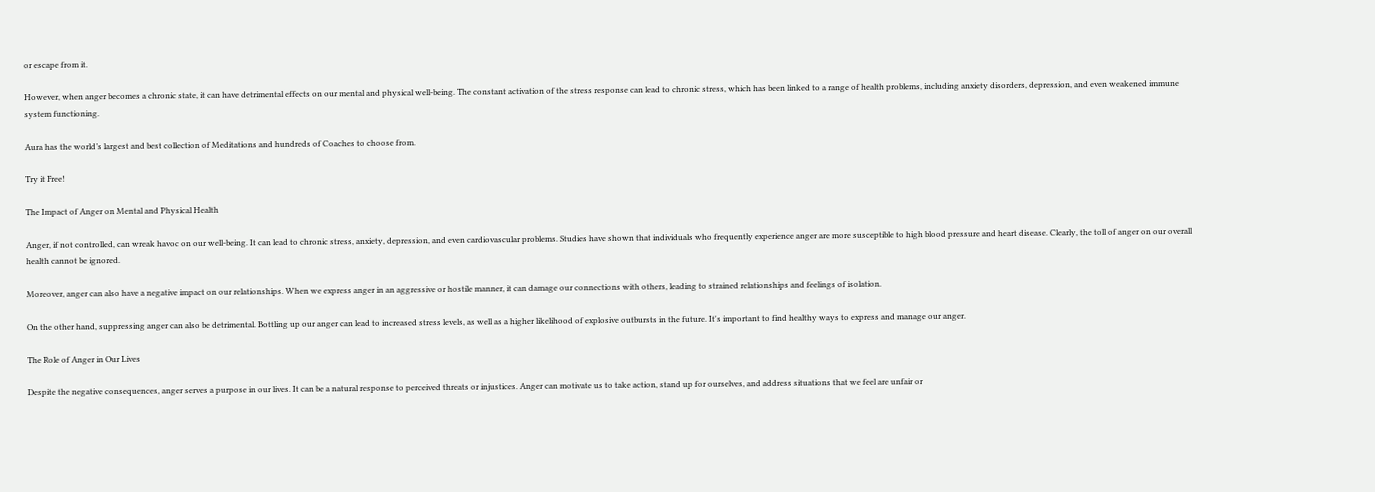or escape from it.

However, when anger becomes a chronic state, it can have detrimental effects on our mental and physical well-being. The constant activation of the stress response can lead to chronic stress, which has been linked to a range of health problems, including anxiety disorders, depression, and even weakened immune system functioning.

Aura has the world’s largest and best collection of Meditations and hundreds of Coaches to choose from.

Try it Free!

The Impact of Anger on Mental and Physical Health

Anger, if not controlled, can wreak havoc on our well-being. It can lead to chronic stress, anxiety, depression, and even cardiovascular problems. Studies have shown that individuals who frequently experience anger are more susceptible to high blood pressure and heart disease. Clearly, the toll of anger on our overall health cannot be ignored.

Moreover, anger can also have a negative impact on our relationships. When we express anger in an aggressive or hostile manner, it can damage our connections with others, leading to strained relationships and feelings of isolation.

On the other hand, suppressing anger can also be detrimental. Bottling up our anger can lead to increased stress levels, as well as a higher likelihood of explosive outbursts in the future. It's important to find healthy ways to express and manage our anger.

The Role of Anger in Our Lives

Despite the negative consequences, anger serves a purpose in our lives. It can be a natural response to perceived threats or injustices. Anger can motivate us to take action, stand up for ourselves, and address situations that we feel are unfair or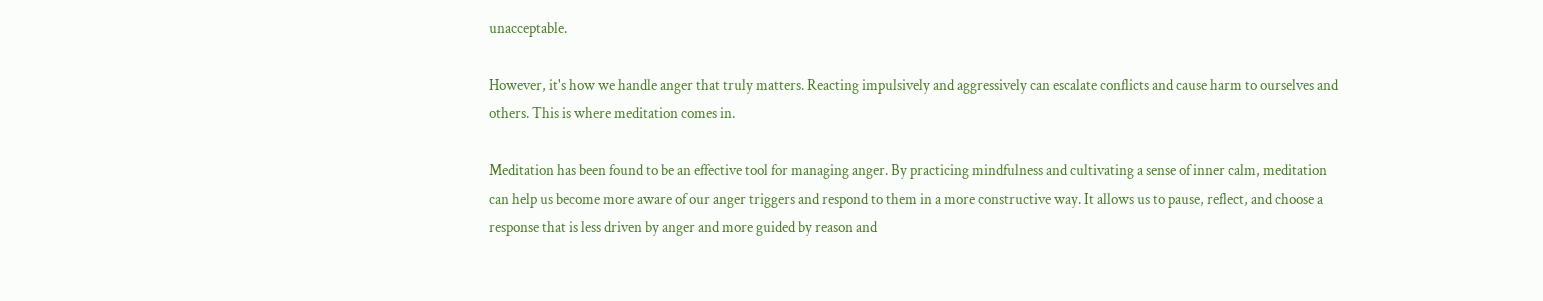unacceptable.

However, it's how we handle anger that truly matters. Reacting impulsively and aggressively can escalate conflicts and cause harm to ourselves and others. This is where meditation comes in.

Meditation has been found to be an effective tool for managing anger. By practicing mindfulness and cultivating a sense of inner calm, meditation can help us become more aware of our anger triggers and respond to them in a more constructive way. It allows us to pause, reflect, and choose a response that is less driven by anger and more guided by reason and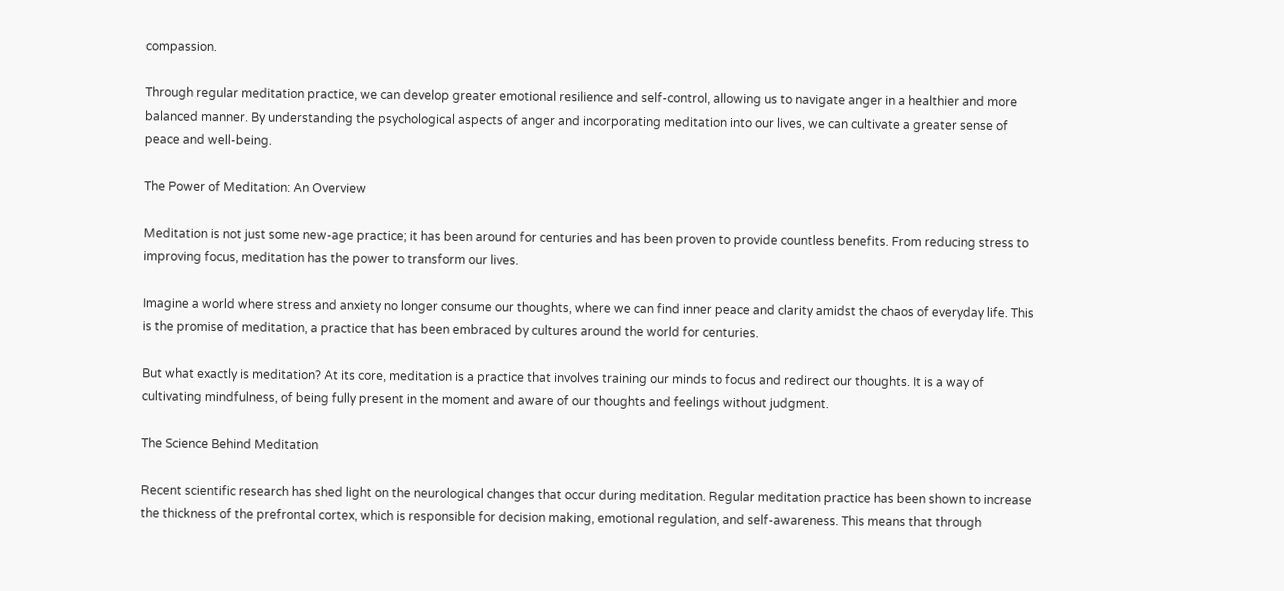compassion.

Through regular meditation practice, we can develop greater emotional resilience and self-control, allowing us to navigate anger in a healthier and more balanced manner. By understanding the psychological aspects of anger and incorporating meditation into our lives, we can cultivate a greater sense of peace and well-being.

The Power of Meditation: An Overview

Meditation is not just some new-age practice; it has been around for centuries and has been proven to provide countless benefits. From reducing stress to improving focus, meditation has the power to transform our lives.

Imagine a world where stress and anxiety no longer consume our thoughts, where we can find inner peace and clarity amidst the chaos of everyday life. This is the promise of meditation, a practice that has been embraced by cultures around the world for centuries.

But what exactly is meditation? At its core, meditation is a practice that involves training our minds to focus and redirect our thoughts. It is a way of cultivating mindfulness, of being fully present in the moment and aware of our thoughts and feelings without judgment.

The Science Behind Meditation

Recent scientific research has shed light on the neurological changes that occur during meditation. Regular meditation practice has been shown to increase the thickness of the prefrontal cortex, which is responsible for decision making, emotional regulation, and self-awareness. This means that through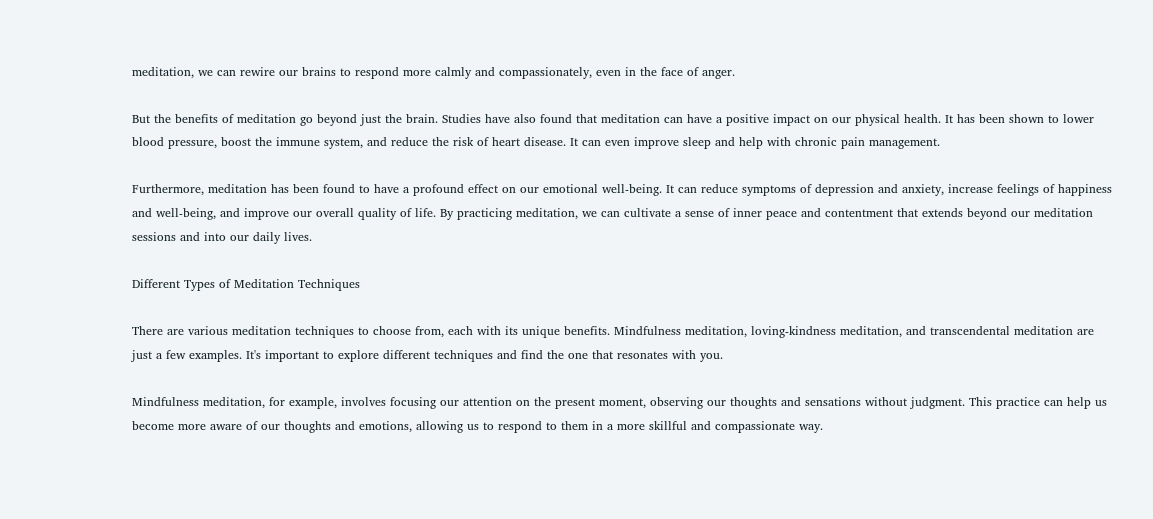meditation, we can rewire our brains to respond more calmly and compassionately, even in the face of anger.

But the benefits of meditation go beyond just the brain. Studies have also found that meditation can have a positive impact on our physical health. It has been shown to lower blood pressure, boost the immune system, and reduce the risk of heart disease. It can even improve sleep and help with chronic pain management.

Furthermore, meditation has been found to have a profound effect on our emotional well-being. It can reduce symptoms of depression and anxiety, increase feelings of happiness and well-being, and improve our overall quality of life. By practicing meditation, we can cultivate a sense of inner peace and contentment that extends beyond our meditation sessions and into our daily lives.

Different Types of Meditation Techniques

There are various meditation techniques to choose from, each with its unique benefits. Mindfulness meditation, loving-kindness meditation, and transcendental meditation are just a few examples. It's important to explore different techniques and find the one that resonates with you.

Mindfulness meditation, for example, involves focusing our attention on the present moment, observing our thoughts and sensations without judgment. This practice can help us become more aware of our thoughts and emotions, allowing us to respond to them in a more skillful and compassionate way.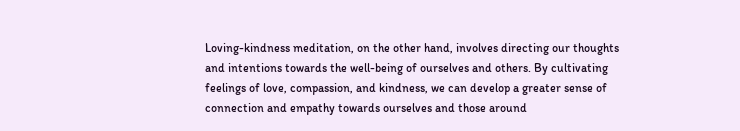Loving-kindness meditation, on the other hand, involves directing our thoughts and intentions towards the well-being of ourselves and others. By cultivating feelings of love, compassion, and kindness, we can develop a greater sense of connection and empathy towards ourselves and those around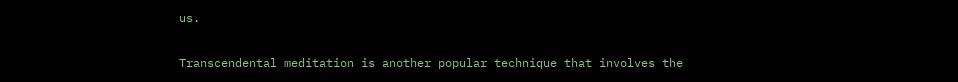us.

Transcendental meditation is another popular technique that involves the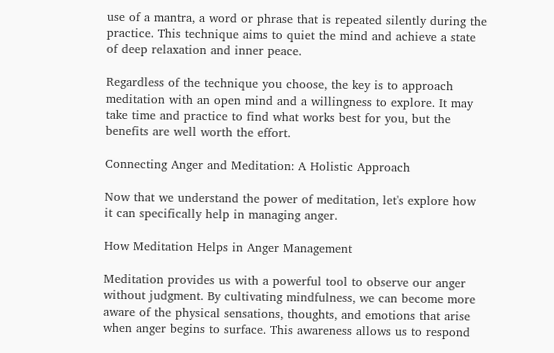use of a mantra, a word or phrase that is repeated silently during the practice. This technique aims to quiet the mind and achieve a state of deep relaxation and inner peace.

Regardless of the technique you choose, the key is to approach meditation with an open mind and a willingness to explore. It may take time and practice to find what works best for you, but the benefits are well worth the effort.

Connecting Anger and Meditation: A Holistic Approach

Now that we understand the power of meditation, let's explore how it can specifically help in managing anger.

How Meditation Helps in Anger Management

Meditation provides us with a powerful tool to observe our anger without judgment. By cultivating mindfulness, we can become more aware of the physical sensations, thoughts, and emotions that arise when anger begins to surface. This awareness allows us to respond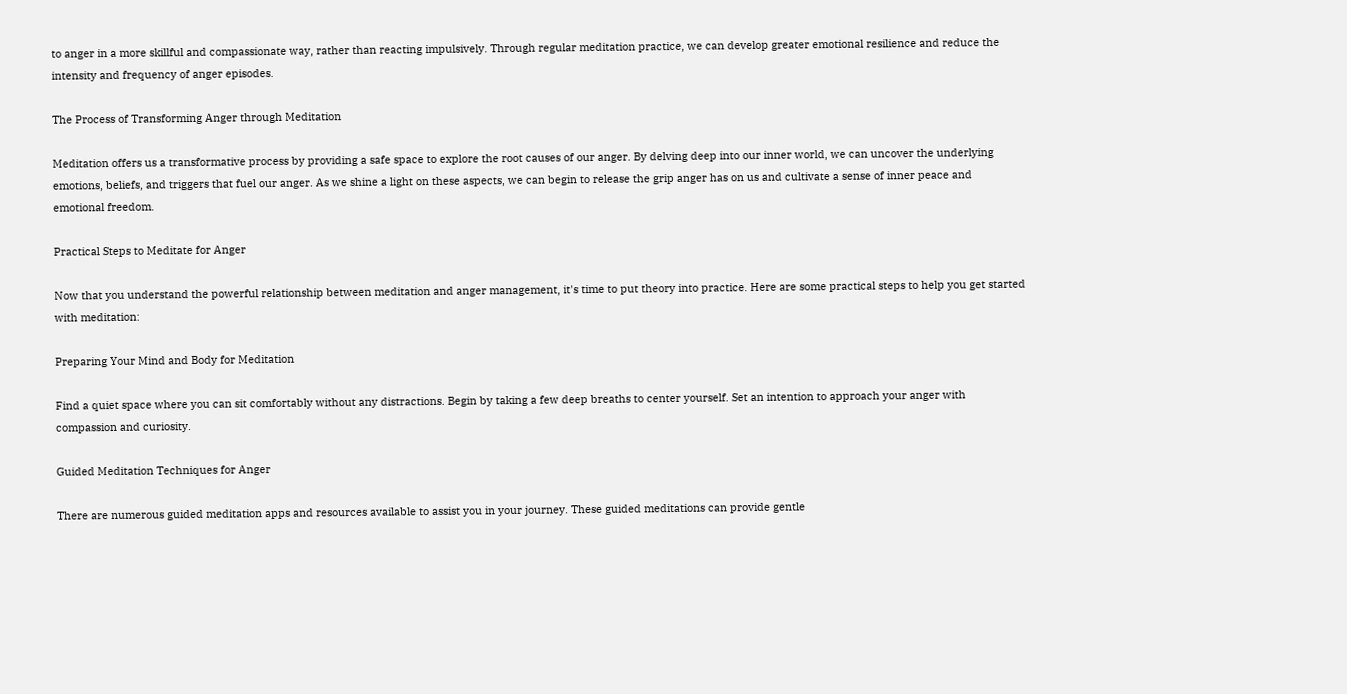to anger in a more skillful and compassionate way, rather than reacting impulsively. Through regular meditation practice, we can develop greater emotional resilience and reduce the intensity and frequency of anger episodes.

The Process of Transforming Anger through Meditation

Meditation offers us a transformative process by providing a safe space to explore the root causes of our anger. By delving deep into our inner world, we can uncover the underlying emotions, beliefs, and triggers that fuel our anger. As we shine a light on these aspects, we can begin to release the grip anger has on us and cultivate a sense of inner peace and emotional freedom.

Practical Steps to Meditate for Anger

Now that you understand the powerful relationship between meditation and anger management, it's time to put theory into practice. Here are some practical steps to help you get started with meditation:

Preparing Your Mind and Body for Meditation

Find a quiet space where you can sit comfortably without any distractions. Begin by taking a few deep breaths to center yourself. Set an intention to approach your anger with compassion and curiosity.

Guided Meditation Techniques for Anger

There are numerous guided meditation apps and resources available to assist you in your journey. These guided meditations can provide gentle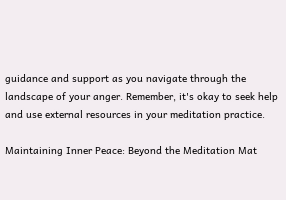guidance and support as you navigate through the landscape of your anger. Remember, it's okay to seek help and use external resources in your meditation practice.

Maintaining Inner Peace: Beyond the Meditation Mat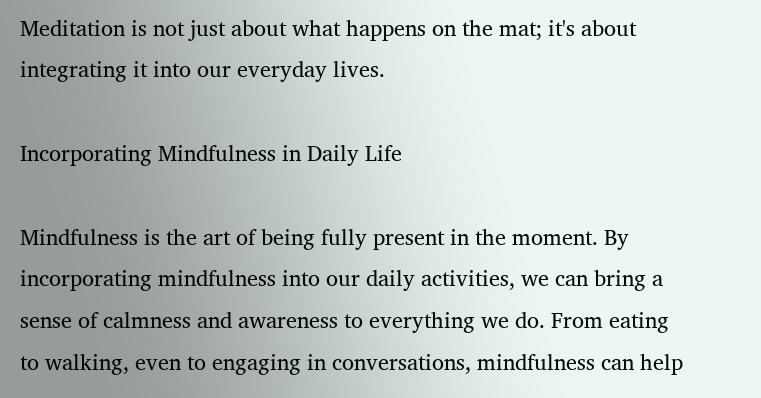Meditation is not just about what happens on the mat; it's about integrating it into our everyday lives.

Incorporating Mindfulness in Daily Life

Mindfulness is the art of being fully present in the moment. By incorporating mindfulness into our daily activities, we can bring a sense of calmness and awareness to everything we do. From eating to walking, even to engaging in conversations, mindfulness can help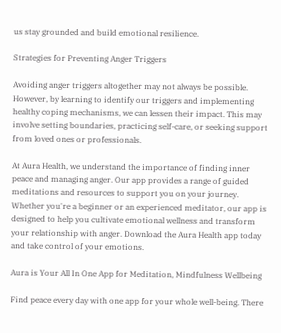us stay grounded and build emotional resilience.

Strategies for Preventing Anger Triggers

Avoiding anger triggers altogether may not always be possible. However, by learning to identify our triggers and implementing healthy coping mechanisms, we can lessen their impact. This may involve setting boundaries, practicing self-care, or seeking support from loved ones or professionals.

At Aura Health, we understand the importance of finding inner peace and managing anger. Our app provides a range of guided meditations and resources to support you on your journey. Whether you're a beginner or an experienced meditator, our app is designed to help you cultivate emotional wellness and transform your relationship with anger. Download the Aura Health app today and take control of your emotions.

Aura is Your All In One App for Meditation, Mindfulness Wellbeing

Find peace every day with one app for your whole well-being. There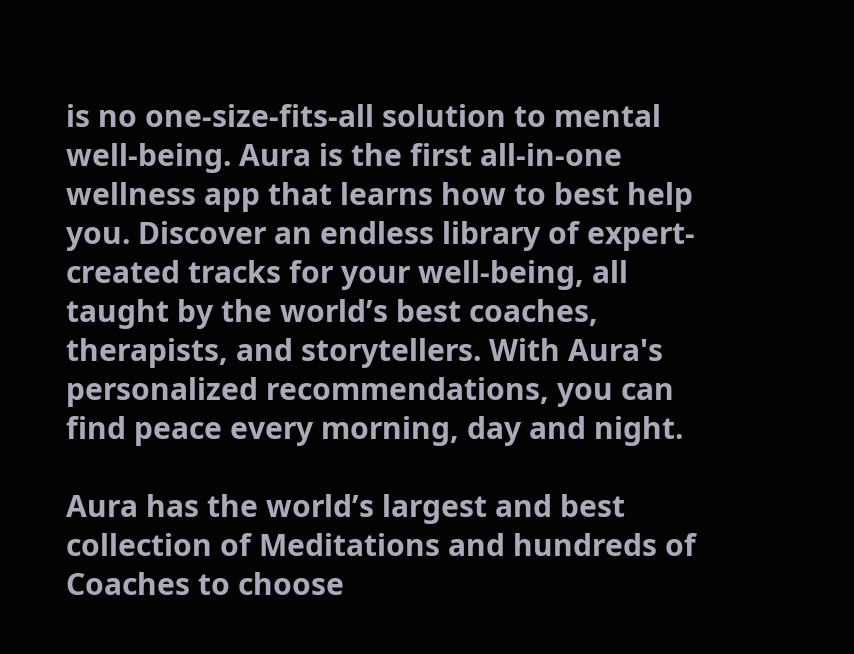is no one-size-fits-all solution to mental well-being. Aura is the first all-in-one wellness app that learns how to best help you. Discover an endless library of expert-created tracks for your well-being, all taught by the world’s best coaches, therapists, and storytellers. With Aura's personalized recommendations, you can find peace every morning, day and night.

Aura has the world’s largest and best collection of Meditations and hundreds of Coaches to choose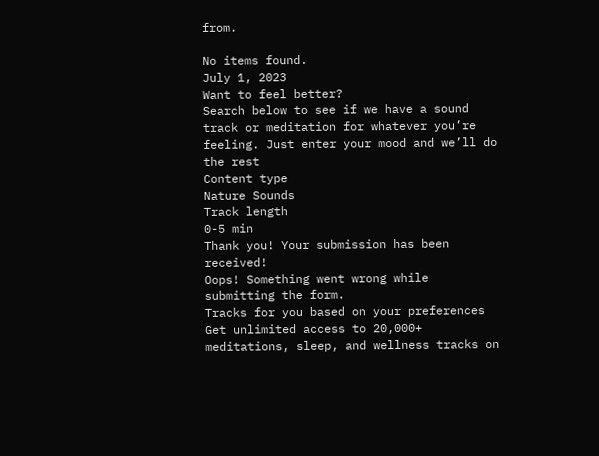from.

No items found.
July 1, 2023
Want to feel better?
Search below to see if we have a sound track or meditation for whatever you’re feeling. Just enter your mood and we’ll do the rest
Content type
Nature Sounds
Track length
0-5 min
Thank you! Your submission has been received!
Oops! Something went wrong while submitting the form.
Tracks for you based on your preferences
Get unlimited access to 20,000+ meditations, sleep, and wellness tracks on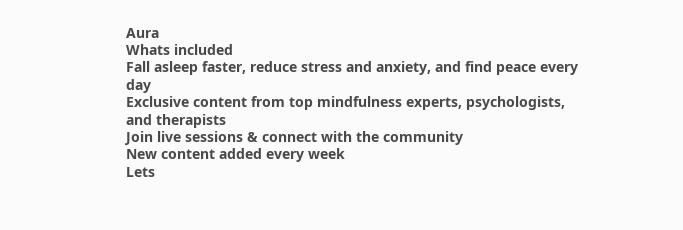Aura
Whats included
Fall asleep faster, reduce stress and anxiety, and find peace every day
Exclusive content from top mindfulness experts, psychologists, and therapists
Join live sessions & connect with the community
New content added every week
Lets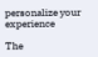personalize your experience

The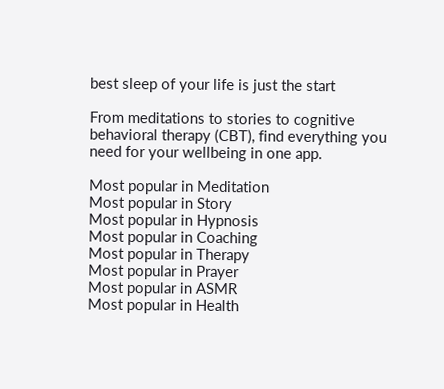best sleep of your life is just the start

From meditations to stories to cognitive behavioral therapy (CBT), find everything you need for your wellbeing in one app.

Most popular in Meditation
Most popular in Story
Most popular in Hypnosis
Most popular in Coaching
Most popular in Therapy
Most popular in Prayer
Most popular in ASMR
Most popular in Health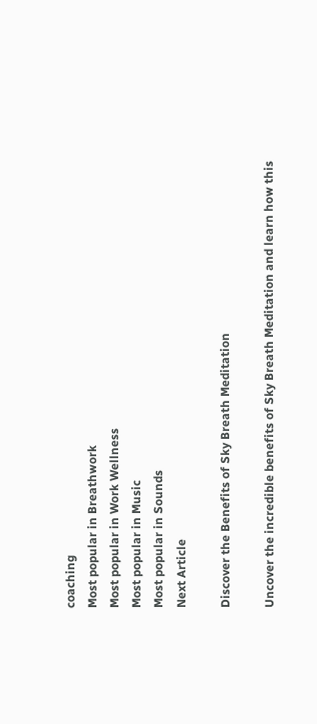coaching
Most popular in Breathwork
Most popular in Work Wellness
Most popular in Music
Most popular in Sounds
Next Article

Discover the Benefits of Sky Breath Meditation

Uncover the incredible benefits of Sky Breath Meditation and learn how this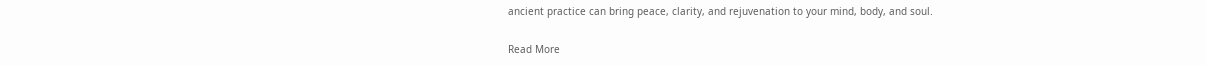ancient practice can bring peace, clarity, and rejuvenation to your mind, body, and soul.

Read More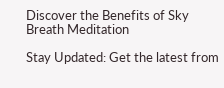Discover the Benefits of Sky Breath Meditation

Stay Updated: Get the latest from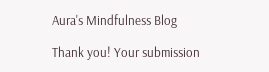Aura's Mindfulness Blog

Thank you! Your submission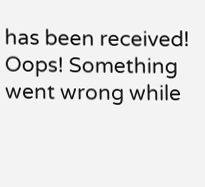has been received!
Oops! Something went wrong while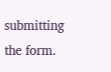submitting the form.